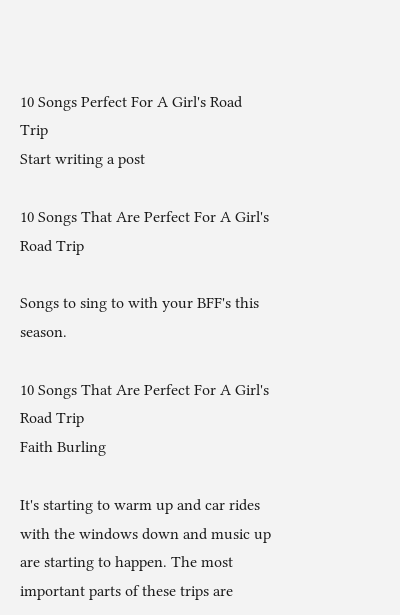10 Songs Perfect For A Girl's Road Trip
Start writing a post

10 Songs That Are Perfect For A Girl's Road Trip

Songs to sing to with your BFF's this season.

10 Songs That Are Perfect For A Girl's Road Trip
Faith Burling

It's starting to warm up and car rides with the windows down and music up are starting to happen. The most important parts of these trips are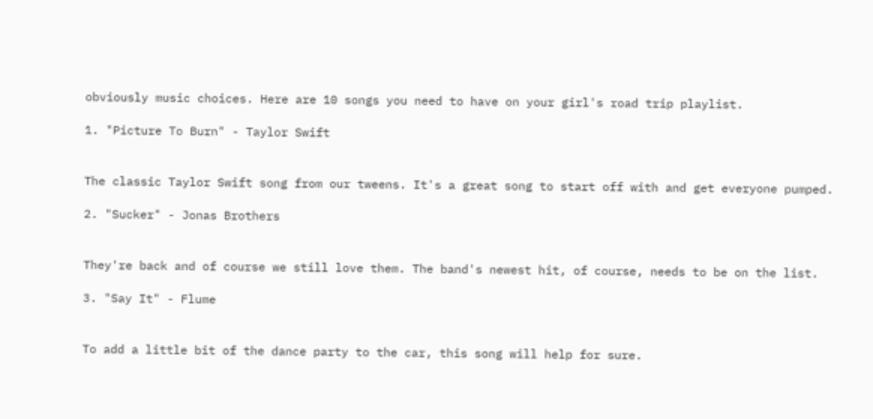obviously music choices. Here are 10 songs you need to have on your girl's road trip playlist.

1. "Picture To Burn" - Taylor Swift


The classic Taylor Swift song from our tweens. It's a great song to start off with and get everyone pumped.

2. "Sucker" - Jonas Brothers


They're back and of course we still love them. The band's newest hit, of course, needs to be on the list.

3. "Say It" - Flume


To add a little bit of the dance party to the car, this song will help for sure.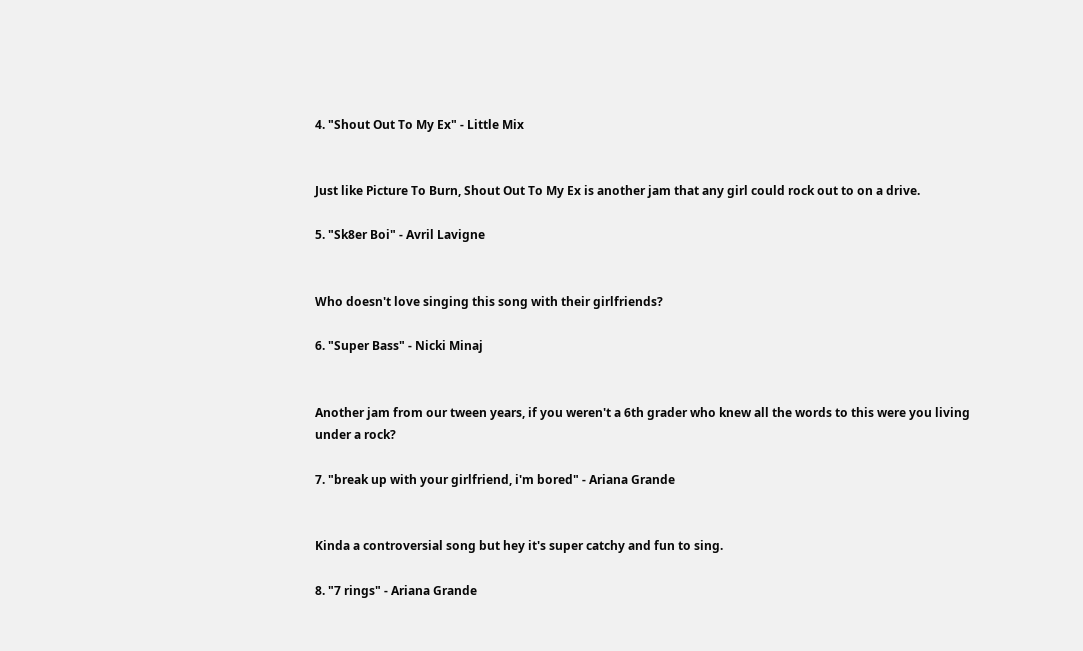4. "Shout Out To My Ex" - Little Mix


Just like Picture To Burn, Shout Out To My Ex is another jam that any girl could rock out to on a drive.

5. "Sk8er Boi" - Avril Lavigne


Who doesn't love singing this song with their girlfriends?

6. "Super Bass" - Nicki Minaj


Another jam from our tween years, if you weren't a 6th grader who knew all the words to this were you living under a rock?

7. "break up with your girlfriend, i'm bored" - Ariana Grande


Kinda a controversial song but hey it's super catchy and fun to sing.

8. "7 rings" - Ariana Grande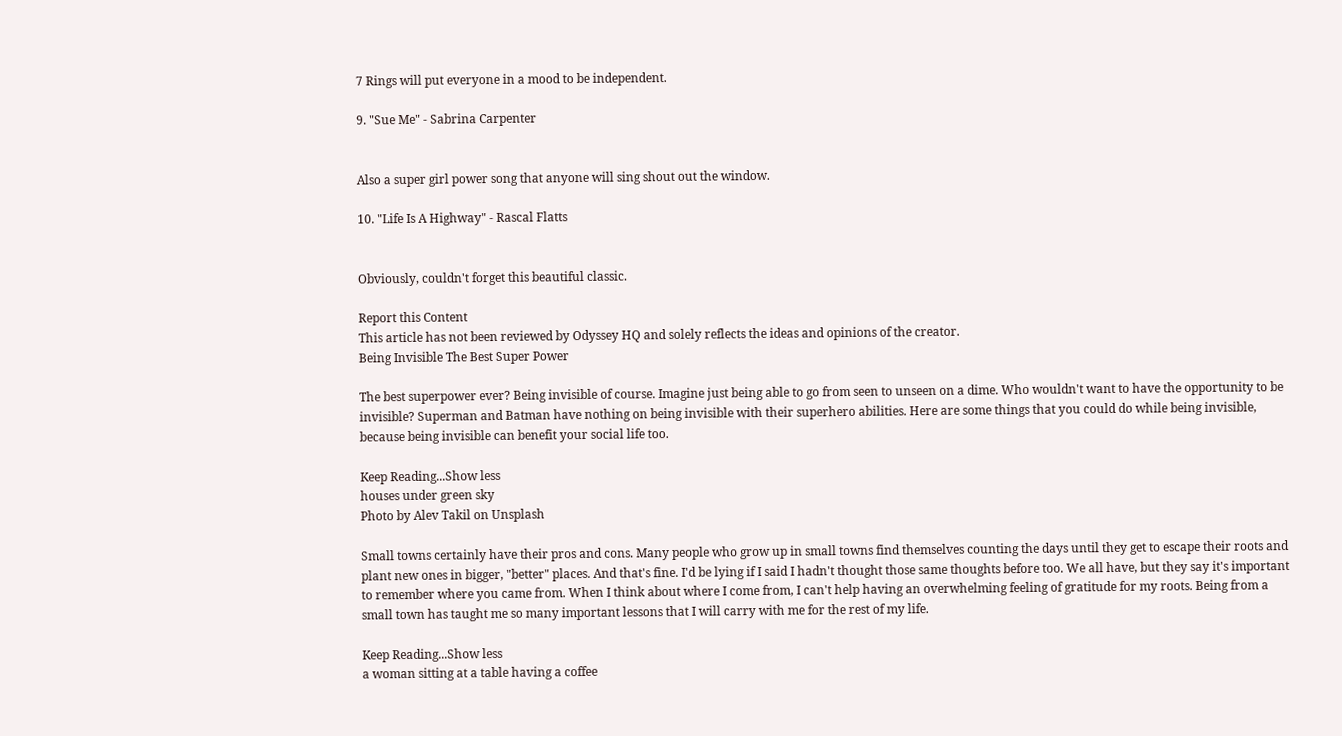7 Rings will put everyone in a mood to be independent.

9. "Sue Me" - Sabrina Carpenter


Also a super girl power song that anyone will sing shout out the window.

10. "Life Is A Highway" - Rascal Flatts


Obviously, couldn't forget this beautiful classic.

Report this Content
This article has not been reviewed by Odyssey HQ and solely reflects the ideas and opinions of the creator.
Being Invisible The Best Super Power

The best superpower ever? Being invisible of course. Imagine just being able to go from seen to unseen on a dime. Who wouldn't want to have the opportunity to be invisible? Superman and Batman have nothing on being invisible with their superhero abilities. Here are some things that you could do while being invisible, because being invisible can benefit your social life too.

Keep Reading...Show less
houses under green sky
Photo by Alev Takil on Unsplash

Small towns certainly have their pros and cons. Many people who grow up in small towns find themselves counting the days until they get to escape their roots and plant new ones in bigger, "better" places. And that's fine. I'd be lying if I said I hadn't thought those same thoughts before too. We all have, but they say it's important to remember where you came from. When I think about where I come from, I can't help having an overwhelming feeling of gratitude for my roots. Being from a small town has taught me so many important lessons that I will carry with me for the rest of my life.

Keep Reading...Show less
a woman sitting at a table having a coffee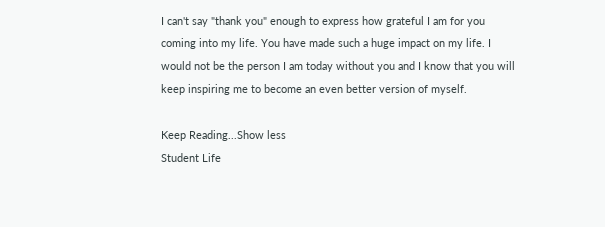I can't say "thank you" enough to express how grateful I am for you coming into my life. You have made such a huge impact on my life. I would not be the person I am today without you and I know that you will keep inspiring me to become an even better version of myself.

Keep Reading...Show less
Student Life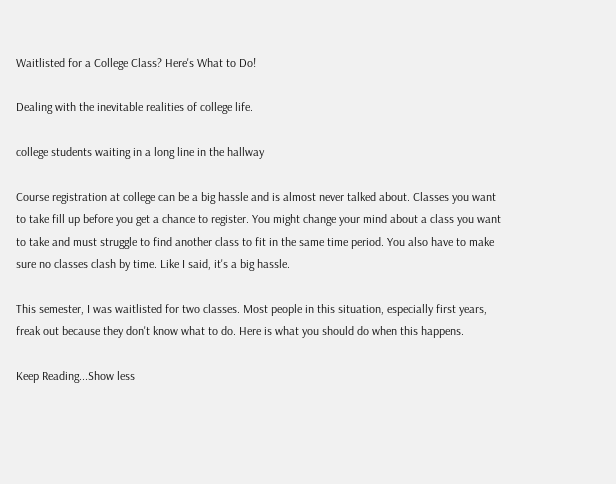Waitlisted for a College Class? Here's What to Do!

Dealing with the inevitable realities of college life.

college students waiting in a long line in the hallway

Course registration at college can be a big hassle and is almost never talked about. Classes you want to take fill up before you get a chance to register. You might change your mind about a class you want to take and must struggle to find another class to fit in the same time period. You also have to make sure no classes clash by time. Like I said, it's a big hassle.

This semester, I was waitlisted for two classes. Most people in this situation, especially first years, freak out because they don't know what to do. Here is what you should do when this happens.

Keep Reading...Show less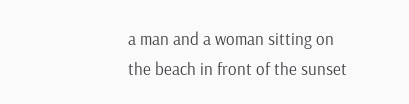a man and a woman sitting on the beach in front of the sunset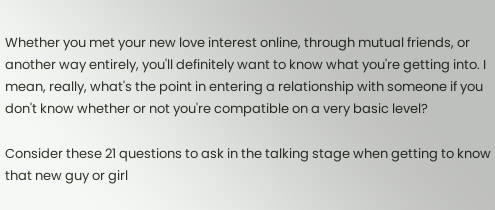Whether you met your new love interest online, through mutual friends, or another way entirely, you'll definitely want to know what you're getting into. I mean, really, what's the point in entering a relationship with someone if you don't know whether or not you're compatible on a very basic level?

Consider these 21 questions to ask in the talking stage when getting to know that new guy or girl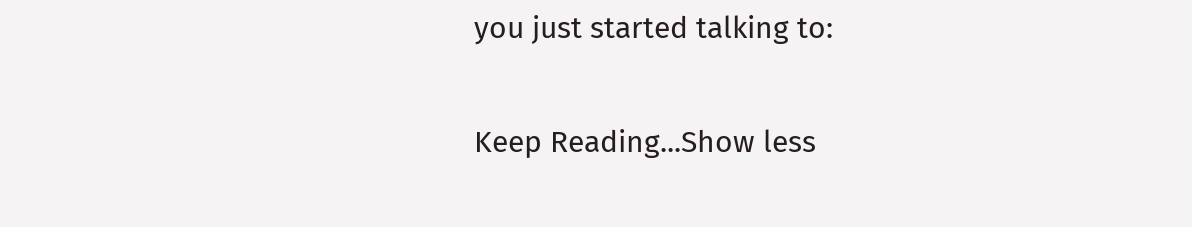you just started talking to:

Keep Reading...Show less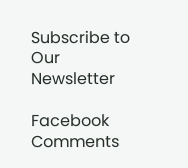Subscribe to Our Newsletter

Facebook Comments